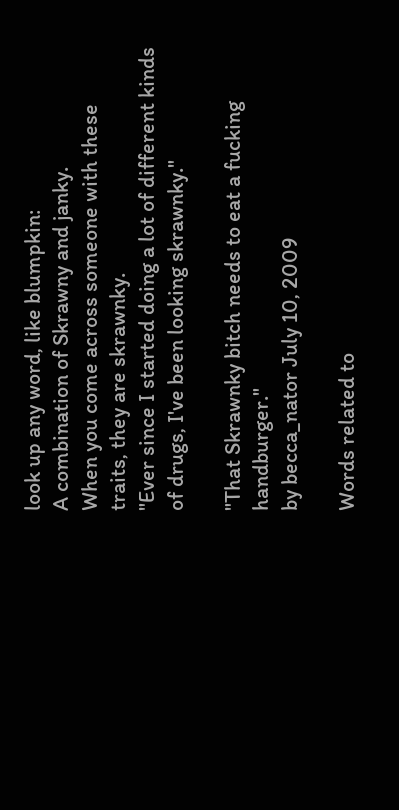look up any word, like blumpkin:
A combination of Skrawny and janky.
When you come across someone with these traits, they are skrawnky.
"Ever since I started doing a lot of different kinds of drugs, I've been looking skrawnky."

"That Skrawnky bitch needs to eat a fucking handburger."
by becca_nator July 10, 2009

Words related to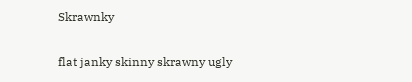Skrawnky

flat janky skinny skrawny ugly